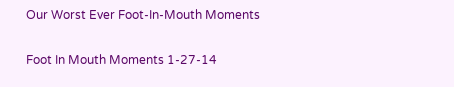Our Worst Ever Foot-In-Mouth Moments

Foot In Mouth Moments 1-27-14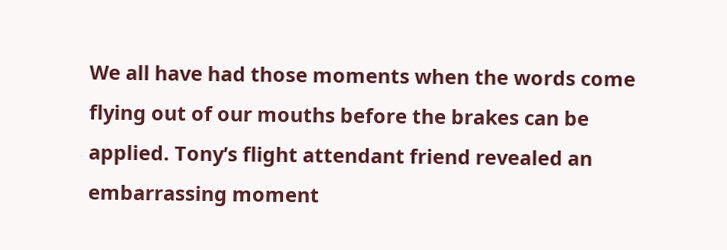We all have had those moments when the words come flying out of our mouths before the brakes can be applied. Tony’s flight attendant friend revealed an embarrassing moment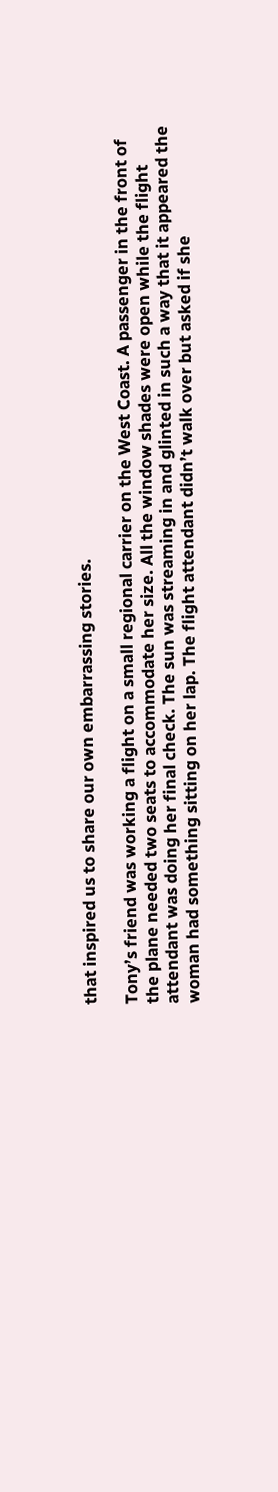that inspired us to share our own embarrassing stories.

Tony’s friend was working a flight on a small regional carrier on the West Coast. A passenger in the front of the plane needed two seats to accommodate her size. All the window shades were open while the flight attendant was doing her final check. The sun was streaming in and glinted in such a way that it appeared the woman had something sitting on her lap. The flight attendant didn’t walk over but asked if she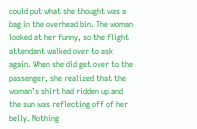could put what she thought was a bag in the overhead bin. The woman looked at her funny, so the flight attendant walked over to ask again. When she did get over to the passenger, she realized that the woman’s shirt had ridden up and the sun was reflecting off of her belly. Nothing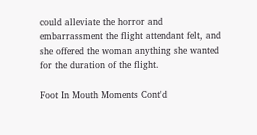could alleviate the horror and embarrassment the flight attendant felt, and she offered the woman anything she wanted for the duration of the flight.

Foot In Mouth Moments Cont'd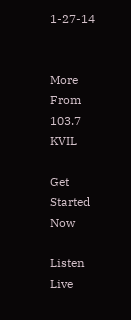1-27-14


More From 103.7 KVIL

Get Started Now

Listen Live